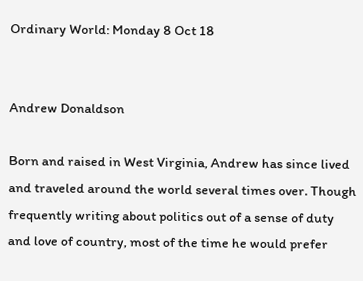Ordinary World: Monday 8 Oct 18


Andrew Donaldson

Born and raised in West Virginia, Andrew has since lived and traveled around the world several times over. Though frequently writing about politics out of a sense of duty and love of country, most of the time he would prefer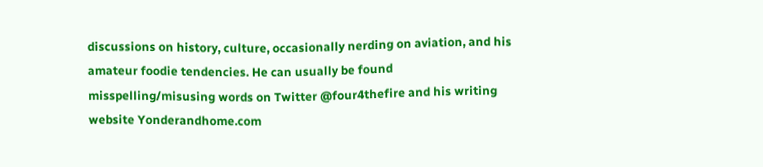discussions on history, culture, occasionally nerding on aviation, and his amateur foodie tendencies. He can usually be found misspelling/misusing words on Twitter @four4thefire and his writing website Yonderandhome.com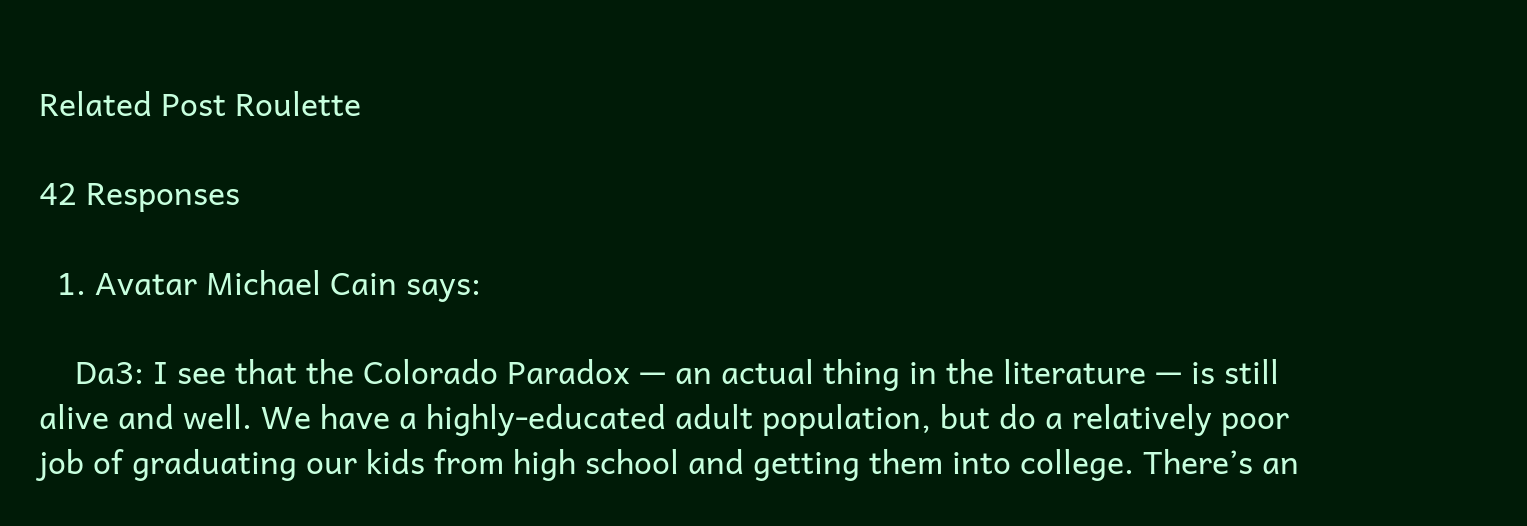Related Post Roulette

42 Responses

  1. Avatar Michael Cain says:

    Da3: I see that the Colorado Paradox — an actual thing in the literature — is still alive and well. We have a highly-educated adult population, but do a relatively poor job of graduating our kids from high school and getting them into college. There’s an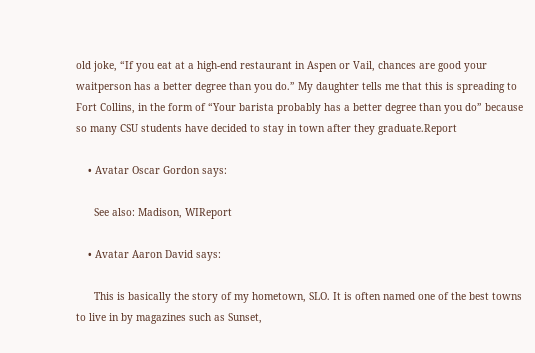old joke, “If you eat at a high-end restaurant in Aspen or Vail, chances are good your waitperson has a better degree than you do.” My daughter tells me that this is spreading to Fort Collins, in the form of “Your barista probably has a better degree than you do” because so many CSU students have decided to stay in town after they graduate.Report

    • Avatar Oscar Gordon says:

      See also: Madison, WIReport

    • Avatar Aaron David says:

      This is basically the story of my hometown, SLO. It is often named one of the best towns to live in by magazines such as Sunset,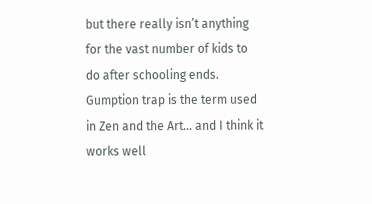but there really isn’t anything for the vast number of kids to do after schooling ends. Gumption trap is the term used in Zen and the Art… and I think it works well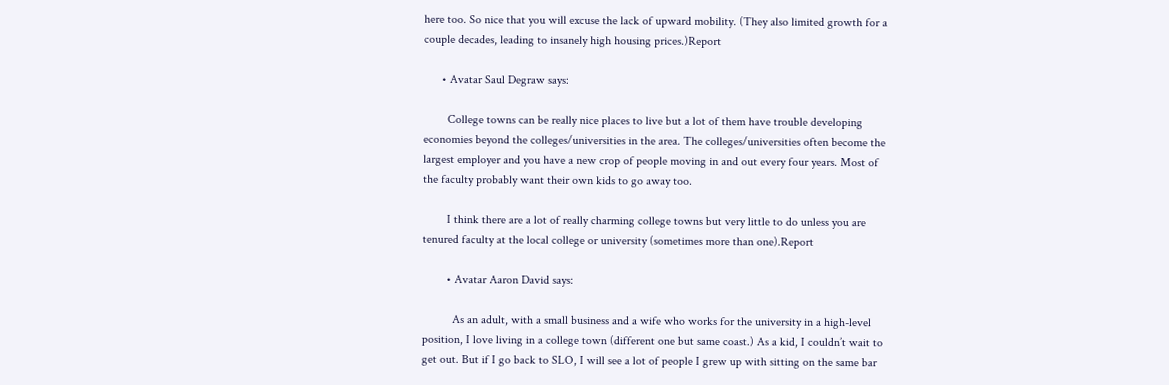here too. So nice that you will excuse the lack of upward mobility. (They also limited growth for a couple decades, leading to insanely high housing prices.)Report

      • Avatar Saul Degraw says:

        College towns can be really nice places to live but a lot of them have trouble developing economies beyond the colleges/universities in the area. The colleges/universities often become the largest employer and you have a new crop of people moving in and out every four years. Most of the faculty probably want their own kids to go away too.

        I think there are a lot of really charming college towns but very little to do unless you are tenured faculty at the local college or university (sometimes more than one).Report

        • Avatar Aaron David says:

          As an adult, with a small business and a wife who works for the university in a high-level position, I love living in a college town (different one but same coast.) As a kid, I couldn’t wait to get out. But if I go back to SLO, I will see a lot of people I grew up with sitting on the same bar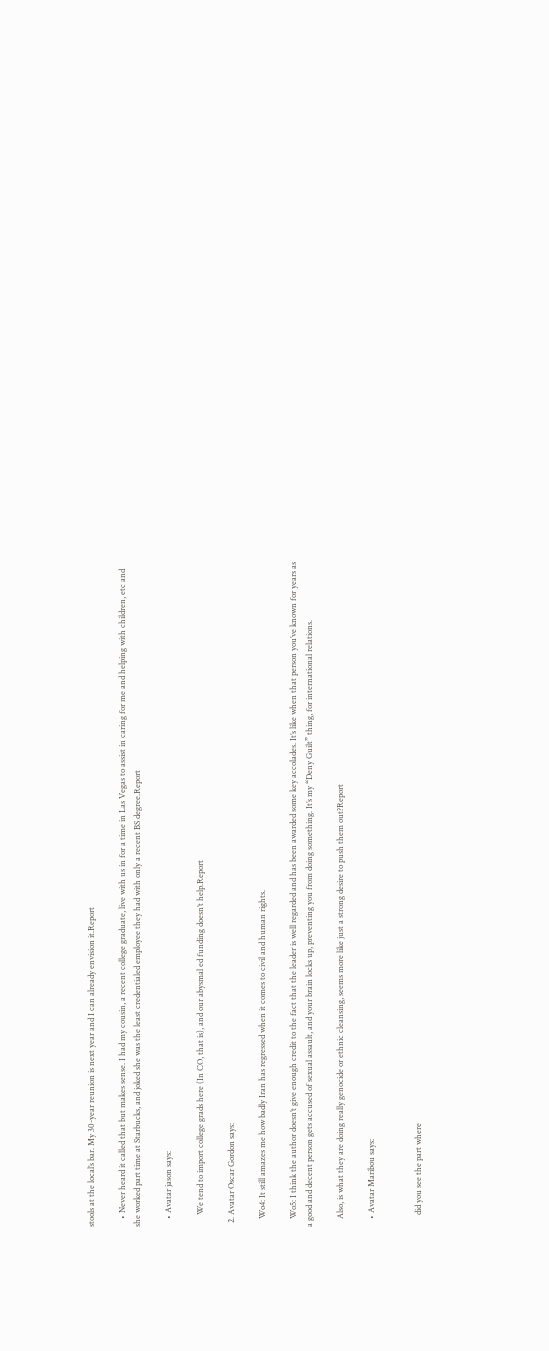stools at the local’s bar. My 30-year reunion is next year and I can already envision it.Report

    • Never heard it called that but makes sense. I had my cousin, a recent college graduate, live with us in for a time in Las Vegas to assist in caring for me and helping with children, etc and she worked part time at Starbucks, and joked she was the least credentialed employee they had with only a recent BS degree.Report

    • Avatar jason says:

      We tend to import college grads here (In CO, that is), and our abysmal ed funding doesn’t help.Report

  2. Avatar Oscar Gordon says:

    Wo4: It still amazes me how badly Iran has regressed when it comes to civil and human rights.

    Wo5: I think the author doesn’t give enough credit to the fact that the leader is well regarded and has been awarded some key accolades. It’s like when that person you’ve known for years as a good and decent person gets accused of sexual assault, and your brain locks up, preventing you from doing something. It’s my “Deny Guilt” thing, for international relations.

    Also, is what they are doing really genocide or ethnic cleansing, seems more like just a strong desire to push them out?Report

    • Avatar Maribou says:


      did you see the part where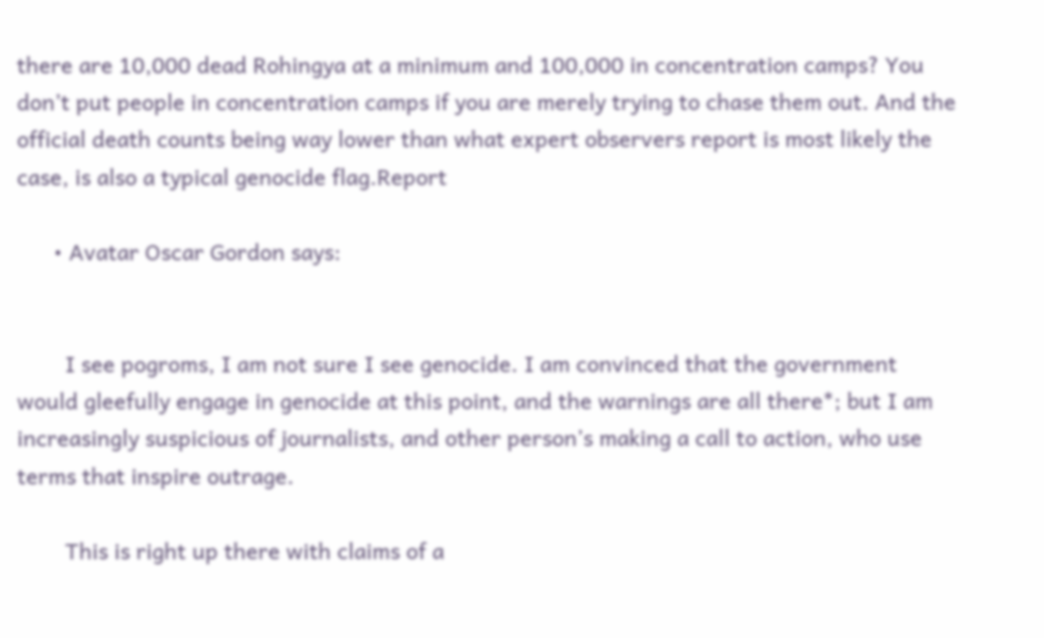there are 10,000 dead Rohingya at a minimum and 100,000 in concentration camps? You don’t put people in concentration camps if you are merely trying to chase them out. And the official death counts being way lower than what expert observers report is most likely the case, is also a typical genocide flag.Report

      • Avatar Oscar Gordon says:


        I see pogroms, I am not sure I see genocide. I am convinced that the government would gleefully engage in genocide at this point, and the warnings are all there*; but I am increasingly suspicious of journalists, and other person’s making a call to action, who use terms that inspire outrage.

        This is right up there with claims of a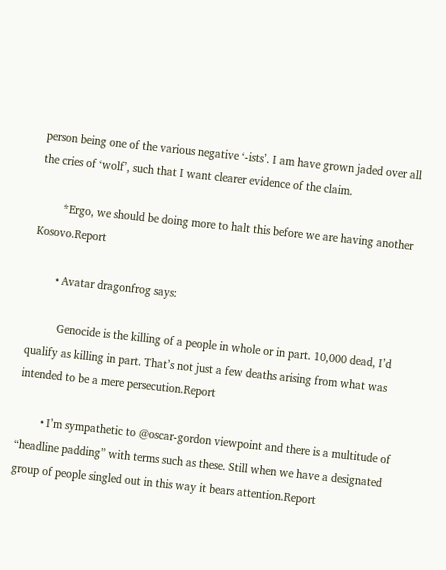person being one of the various negative ‘-ists’. I am have grown jaded over all the cries of ‘wolf’, such that I want clearer evidence of the claim.

        *Ergo, we should be doing more to halt this before we are having another Kosovo.Report

        • Avatar dragonfrog says:

          Genocide is the killing of a people in whole or in part. 10,000 dead, I’d qualify as killing in part. That’s not just a few deaths arising from what was intended to be a mere persecution.Report

        • I’m sympathetic to @oscar-gordon viewpoint and there is a multitude of “headline padding” with terms such as these. Still when we have a designated group of people singled out in this way it bears attention.Report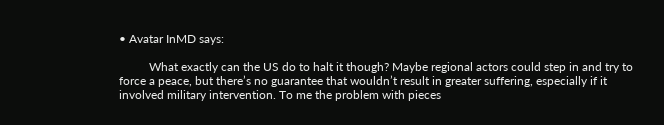• Avatar InMD says:

          What exactly can the US do to halt it though? Maybe regional actors could step in and try to force a peace, but there’s no guarantee that wouldn’t result in greater suffering, especially if it involved military intervention. To me the problem with pieces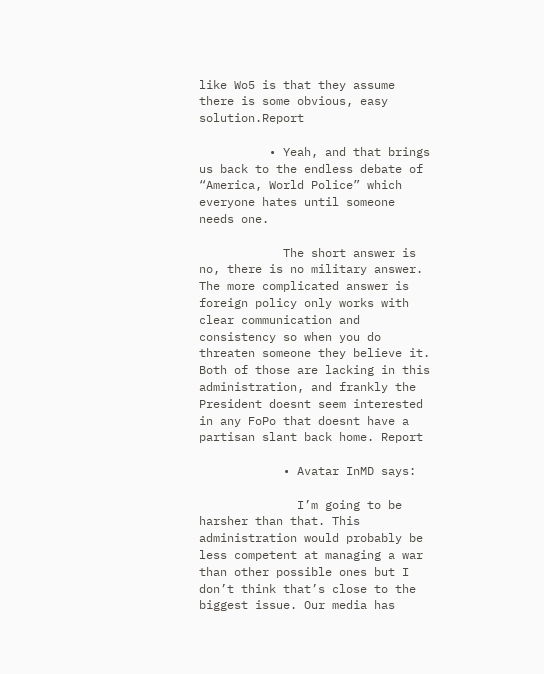like Wo5 is that they assume there is some obvious, easy solution.Report

          • Yeah, and that brings us back to the endless debate of “America, World Police” which everyone hates until someone needs one.

            The short answer is no, there is no military answer. The more complicated answer is foreign policy only works with clear communication and consistency so when you do threaten someone they believe it. Both of those are lacking in this administration, and frankly the President doesnt seem interested in any FoPo that doesnt have a partisan slant back home. Report

            • Avatar InMD says:

              I’m going to be harsher than that. This administration would probably be less competent at managing a war than other possible ones but I don’t think that’s close to the biggest issue. Our media has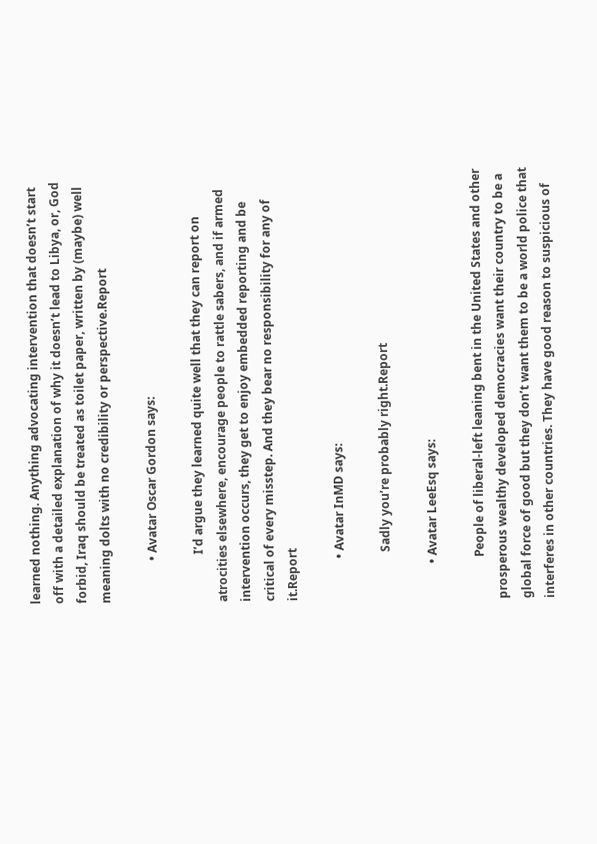learned nothing. Anything advocating intervention that doesn’t start off with a detailed explanation of why it doesn’t lead to Libya, or, God forbid, Iraq should be treated as toilet paper, written by (maybe) well meaning dolts with no credibility or perspective.Report

              • Avatar Oscar Gordon says:

                I’d argue they learned quite well that they can report on atrocities elsewhere, encourage people to rattle sabers, and if armed intervention occurs, they get to enjoy embedded reporting and be critical of every misstep. And they bear no responsibility for any of it.Report

              • Avatar InMD says:

                Sadly you’re probably right.Report

            • Avatar LeeEsq says:

              People of liberal-left leaning bent in the United States and other prosperous wealthy developed democracies want their country to be a global force of good but they don’t want them to be a world police that interferes in other countries. They have good reason to suspicious of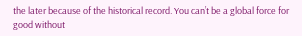the later because of the historical record. You can’t be a global force for good without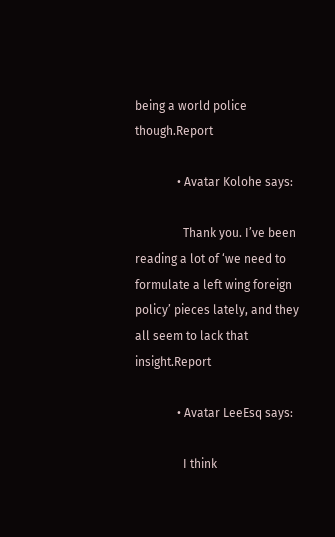being a world police though.Report

              • Avatar Kolohe says:

                Thank you. I’ve been reading a lot of ‘we need to formulate a left wing foreign policy’ pieces lately, and they all seem to lack that insight.Report

              • Avatar LeeEsq says:

                I think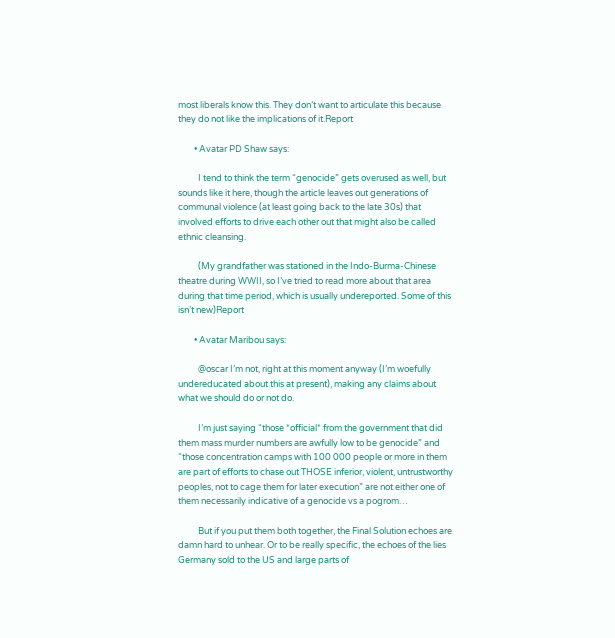most liberals know this. They don’t want to articulate this because they do not like the implications of it.Report

        • Avatar PD Shaw says:

          I tend to think the term “genocide” gets overused as well, but sounds like it here, though the article leaves out generations of communal violence (at least going back to the late 30s) that involved efforts to drive each other out that might also be called ethnic cleansing.

          (My grandfather was stationed in the Indo-Burma-Chinese theatre during WWII, so I’ve tried to read more about that area during that time period, which is usually undereported. Some of this isn’t new)Report

        • Avatar Maribou says:

          @oscar I’m not, right at this moment anyway (I’m woefully undereducated about this at present), making any claims about what we should do or not do.

          I’m just saying “those *official* from the government that did them mass murder numbers are awfully low to be genocide” and “those concentration camps with 100 000 people or more in them are part of efforts to chase out THOSE inferior, violent, untrustworthy peoples, not to cage them for later execution” are not either one of them necessarily indicative of a genocide vs a pogrom…

          But if you put them both together, the Final Solution echoes are damn hard to unhear. Or to be really specific, the echoes of the lies Germany sold to the US and large parts of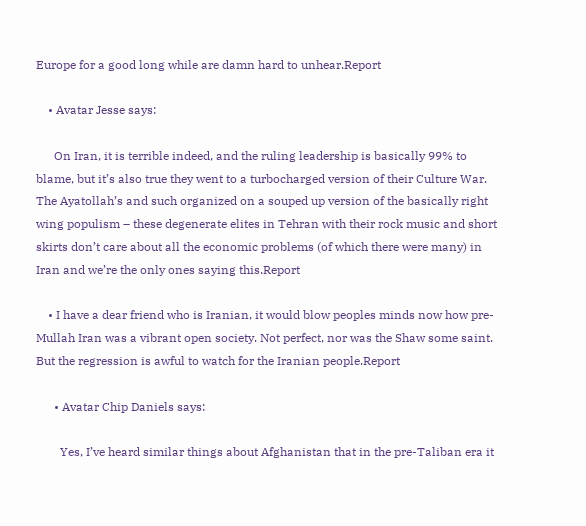Europe for a good long while are damn hard to unhear.Report

    • Avatar Jesse says:

      On Iran, it is terrible indeed, and the ruling leadership is basically 99% to blame, but it’s also true they went to a turbocharged version of their Culture War. The Ayatollah’s and such organized on a souped up version of the basically right wing populism – these degenerate elites in Tehran with their rock music and short skirts don’t care about all the economic problems (of which there were many) in Iran and we’re the only ones saying this.Report

    • I have a dear friend who is Iranian, it would blow peoples minds now how pre-Mullah Iran was a vibrant open society. Not perfect, nor was the Shaw some saint. But the regression is awful to watch for the Iranian people.Report

      • Avatar Chip Daniels says:

        Yes, I’ve heard similar things about Afghanistan that in the pre-Taliban era it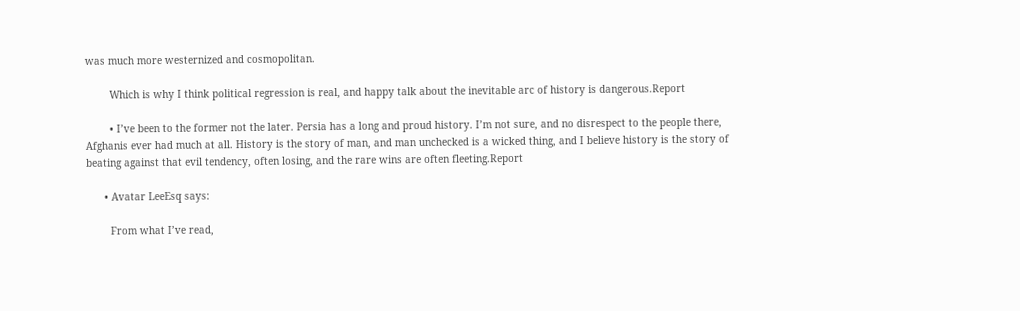was much more westernized and cosmopolitan.

        Which is why I think political regression is real, and happy talk about the inevitable arc of history is dangerous.Report

        • I’ve been to the former not the later. Persia has a long and proud history. I’m not sure, and no disrespect to the people there, Afghanis ever had much at all. History is the story of man, and man unchecked is a wicked thing, and I believe history is the story of beating against that evil tendency, often losing, and the rare wins are often fleeting.Report

      • Avatar LeeEsq says:

        From what I’ve read,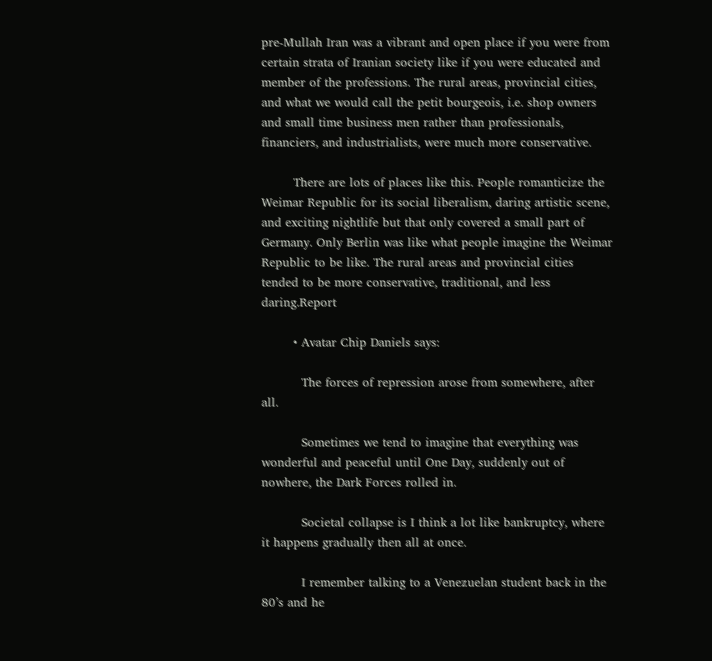pre-Mullah Iran was a vibrant and open place if you were from certain strata of Iranian society like if you were educated and member of the professions. The rural areas, provincial cities, and what we would call the petit bourgeois, i.e. shop owners and small time business men rather than professionals, financiers, and industrialists, were much more conservative.

        There are lots of places like this. People romanticize the Weimar Republic for its social liberalism, daring artistic scene, and exciting nightlife but that only covered a small part of Germany. Only Berlin was like what people imagine the Weimar Republic to be like. The rural areas and provincial cities tended to be more conservative, traditional, and less daring.Report

        • Avatar Chip Daniels says:

          The forces of repression arose from somewhere, after all.

          Sometimes we tend to imagine that everything was wonderful and peaceful until One Day, suddenly out of nowhere, the Dark Forces rolled in.

          Societal collapse is I think a lot like bankruptcy, where it happens gradually then all at once.

          I remember talking to a Venezuelan student back in the 80’s and he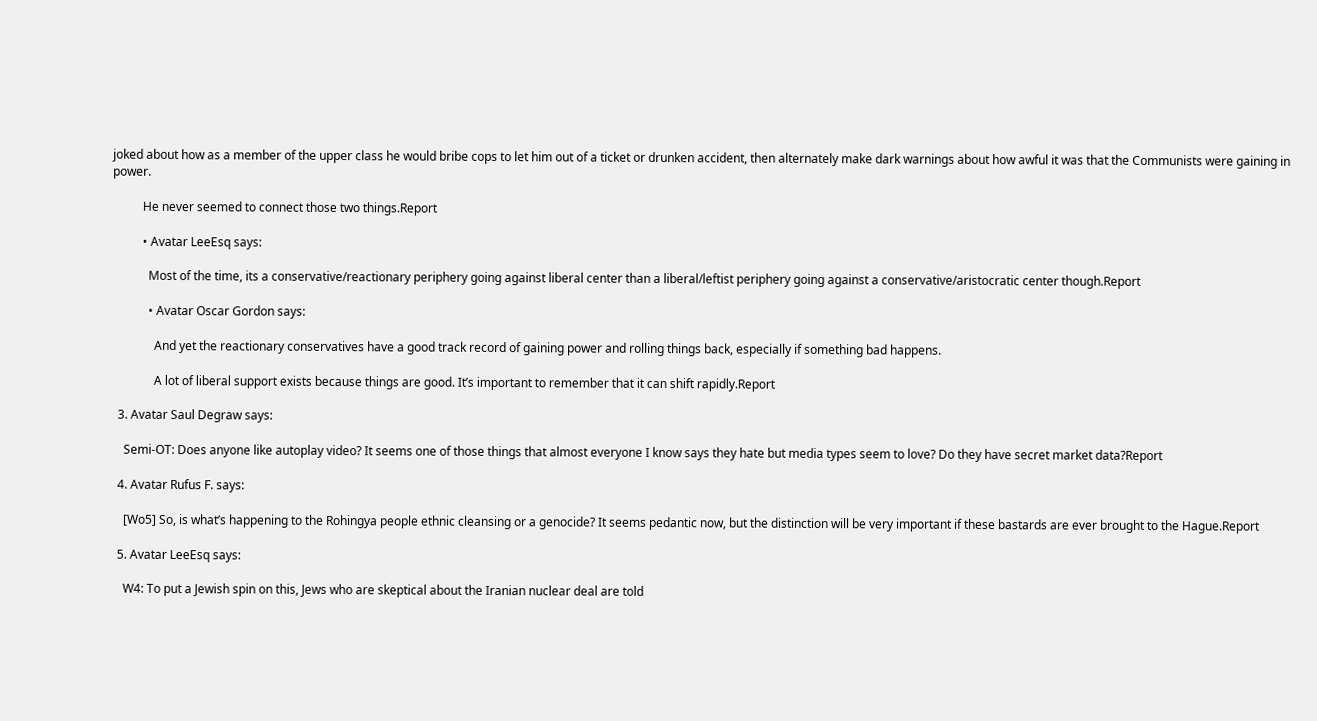joked about how as a member of the upper class he would bribe cops to let him out of a ticket or drunken accident, then alternately make dark warnings about how awful it was that the Communists were gaining in power.

          He never seemed to connect those two things.Report

          • Avatar LeeEsq says:

            Most of the time, its a conservative/reactionary periphery going against liberal center than a liberal/leftist periphery going against a conservative/aristocratic center though.Report

            • Avatar Oscar Gordon says:

              And yet the reactionary conservatives have a good track record of gaining power and rolling things back, especially if something bad happens.

              A lot of liberal support exists because things are good. It’s important to remember that it can shift rapidly.Report

  3. Avatar Saul Degraw says:

    Semi-OT: Does anyone like autoplay video? It seems one of those things that almost everyone I know says they hate but media types seem to love? Do they have secret market data?Report

  4. Avatar Rufus F. says:

    [Wo5] So, is what’s happening to the Rohingya people ethnic cleansing or a genocide? It seems pedantic now, but the distinction will be very important if these bastards are ever brought to the Hague.Report

  5. Avatar LeeEsq says:

    W4: To put a Jewish spin on this, Jews who are skeptical about the Iranian nuclear deal are told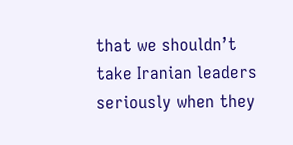that we shouldn’t take Iranian leaders seriously when they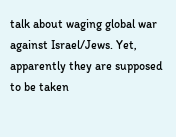talk about waging global war against Israel/Jews. Yet, apparently they are supposed to be taken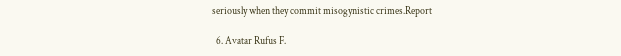seriously when they commit misogynistic crimes.Report

  6. Avatar Rufus F.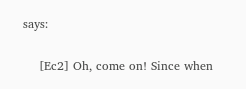says:

    [Ec2] Oh, come on! Since when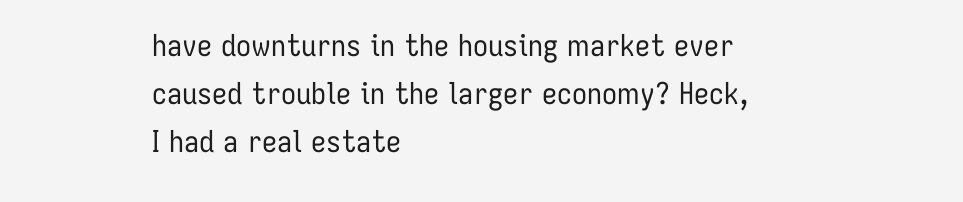have downturns in the housing market ever caused trouble in the larger economy? Heck, I had a real estate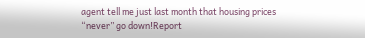agent tell me just last month that housing prices “never” go down!Report